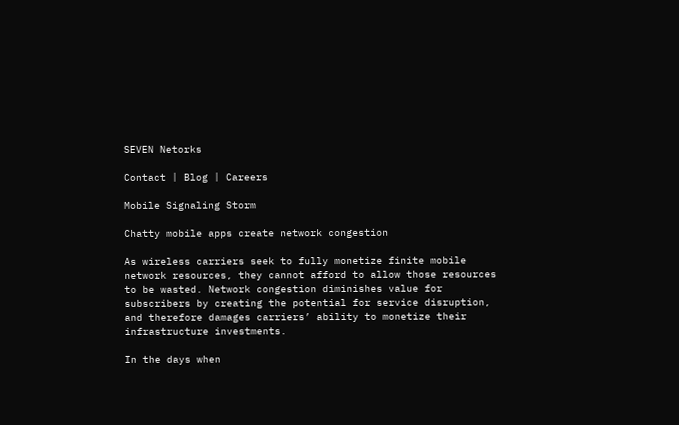SEVEN Netorks

Contact | Blog | Careers

Mobile Signaling Storm

Chatty mobile apps create network congestion

As wireless carriers seek to fully monetize finite mobile network resources, they cannot afford to allow those resources to be wasted. Network congestion diminishes value for subscribers by creating the potential for service disruption, and therefore damages carriers’ ability to monetize their infrastructure investments.

In the days when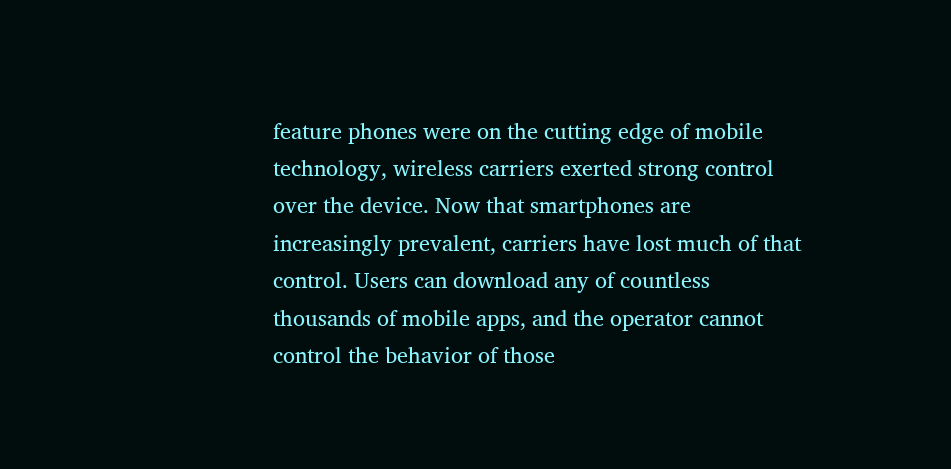feature phones were on the cutting edge of mobile technology, wireless carriers exerted strong control over the device. Now that smartphones are increasingly prevalent, carriers have lost much of that control. Users can download any of countless thousands of mobile apps, and the operator cannot control the behavior of those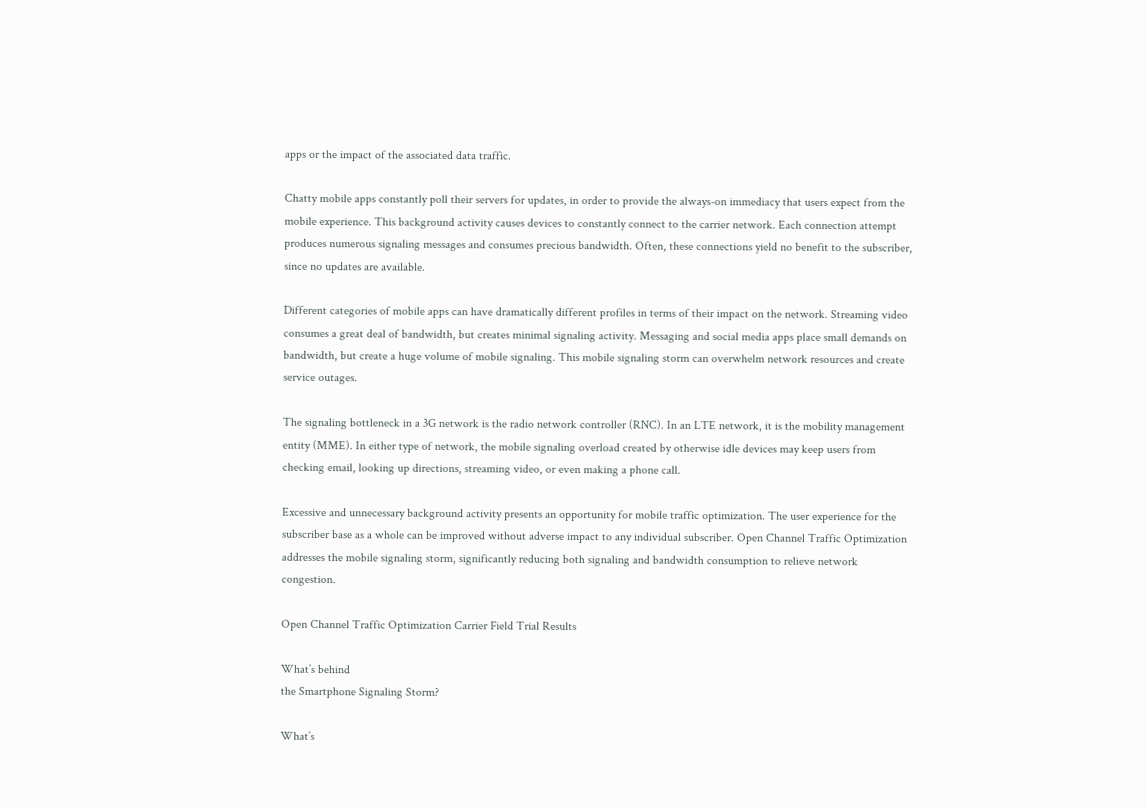apps or the impact of the associated data traffic.

Chatty mobile apps constantly poll their servers for updates, in order to provide the always-on immediacy that users expect from the mobile experience. This background activity causes devices to constantly connect to the carrier network. Each connection attempt produces numerous signaling messages and consumes precious bandwidth. Often, these connections yield no benefit to the subscriber, since no updates are available.

Different categories of mobile apps can have dramatically different profiles in terms of their impact on the network. Streaming video consumes a great deal of bandwidth, but creates minimal signaling activity. Messaging and social media apps place small demands on bandwidth, but create a huge volume of mobile signaling. This mobile signaling storm can overwhelm network resources and create service outages.

The signaling bottleneck in a 3G network is the radio network controller (RNC). In an LTE network, it is the mobility management entity (MME). In either type of network, the mobile signaling overload created by otherwise idle devices may keep users from checking email, looking up directions, streaming video, or even making a phone call.

Excessive and unnecessary background activity presents an opportunity for mobile traffic optimization. The user experience for the subscriber base as a whole can be improved without adverse impact to any individual subscriber. Open Channel Traffic Optimization addresses the mobile signaling storm, significantly reducing both signaling and bandwidth consumption to relieve network congestion.

Open Channel Traffic Optimization Carrier Field Trial Results

What’s behind
the Smartphone Signaling Storm?

What’s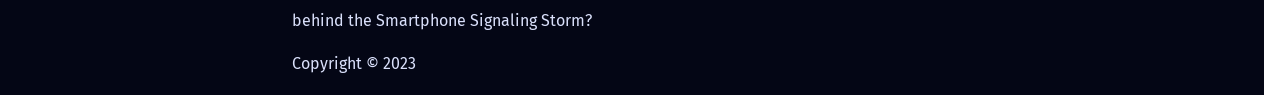behind the Smartphone Signaling Storm?

Copyright © 2023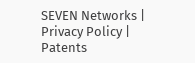SEVEN Networks | Privacy Policy | Patents